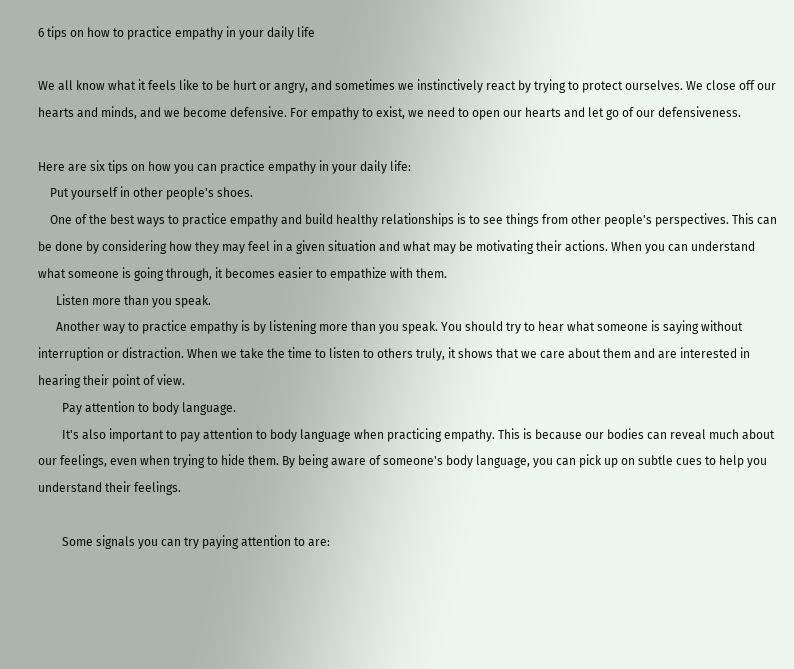6 tips on how to practice empathy in your daily life

We all know what it feels like to be hurt or angry, and sometimes we instinctively react by trying to protect ourselves. We close off our hearts and minds, and we become defensive. For empathy to exist, we need to open our hearts and let go of our defensiveness.

Here are six tips on how you can practice empathy in your daily life:
    Put yourself in other people's shoes.
    One of the best ways to practice empathy and build healthy relationships is to see things from other people's perspectives. This can be done by considering how they may feel in a given situation and what may be motivating their actions. When you can understand what someone is going through, it becomes easier to empathize with them.
      Listen more than you speak.
      Another way to practice empathy is by listening more than you speak. You should try to hear what someone is saying without interruption or distraction. When we take the time to listen to others truly, it shows that we care about them and are interested in hearing their point of view.
        Pay attention to body language.
        It's also important to pay attention to body language when practicing empathy. This is because our bodies can reveal much about our feelings, even when trying to hide them. By being aware of someone's body language, you can pick up on subtle cues to help you understand their feelings.

        Some signals you can try paying attention to are: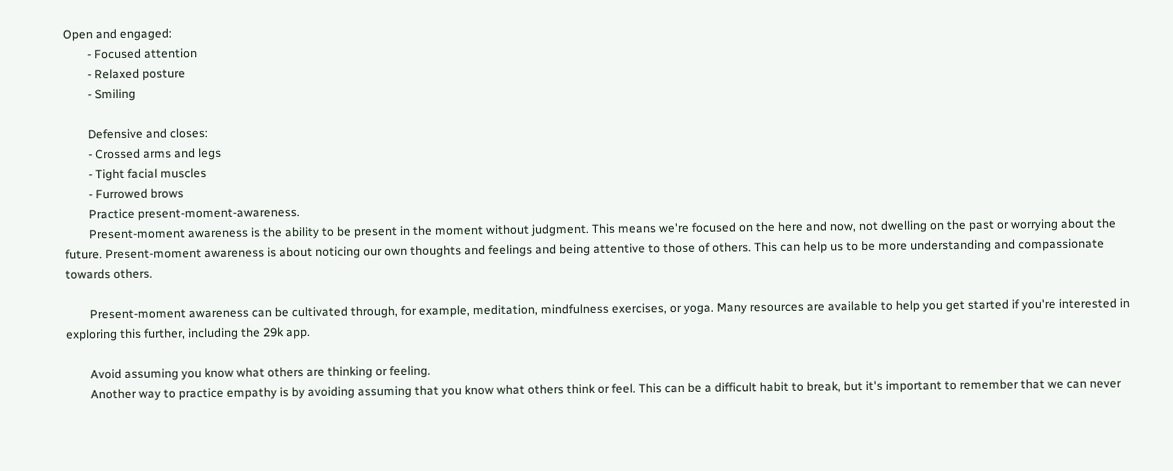Open and engaged:
        - Focused attention
        - Relaxed posture
        - Smiling

        Defensive and closes:
        - Crossed arms and legs
        - Tight facial muscles
        - Furrowed brows
        Practice present-moment-awareness.
        Present-moment awareness is the ability to be present in the moment without judgment. This means we're focused on the here and now, not dwelling on the past or worrying about the future. Present-moment awareness is about noticing our own thoughts and feelings and being attentive to those of others. This can help us to be more understanding and compassionate towards others.

        Present-moment awareness can be cultivated through, for example, meditation, mindfulness exercises, or yoga. Many resources are available to help you get started if you're interested in exploring this further, including the 29k app.

        Avoid assuming you know what others are thinking or feeling.
        Another way to practice empathy is by avoiding assuming that you know what others think or feel. This can be a difficult habit to break, but it's important to remember that we can never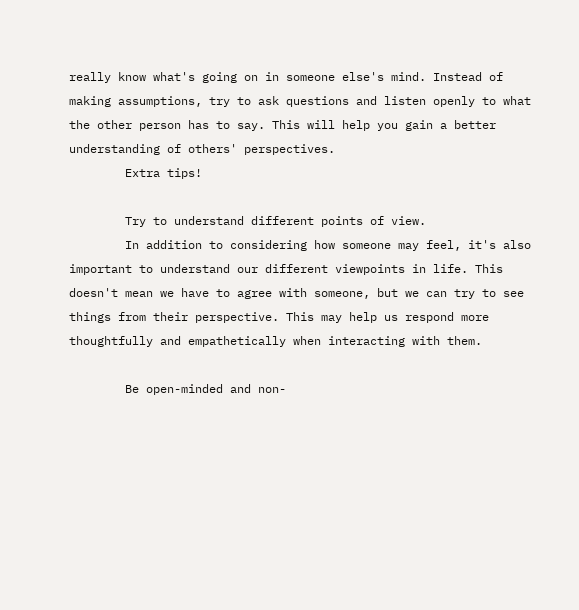really know what's going on in someone else's mind. Instead of making assumptions, try to ask questions and listen openly to what the other person has to say. This will help you gain a better understanding of others' perspectives.
        Extra tips!

        Try to understand different points of view.
        In addition to considering how someone may feel, it's also important to understand our different viewpoints in life. This doesn't mean we have to agree with someone, but we can try to see things from their perspective. This may help us respond more thoughtfully and empathetically when interacting with them.

        Be open-minded and non-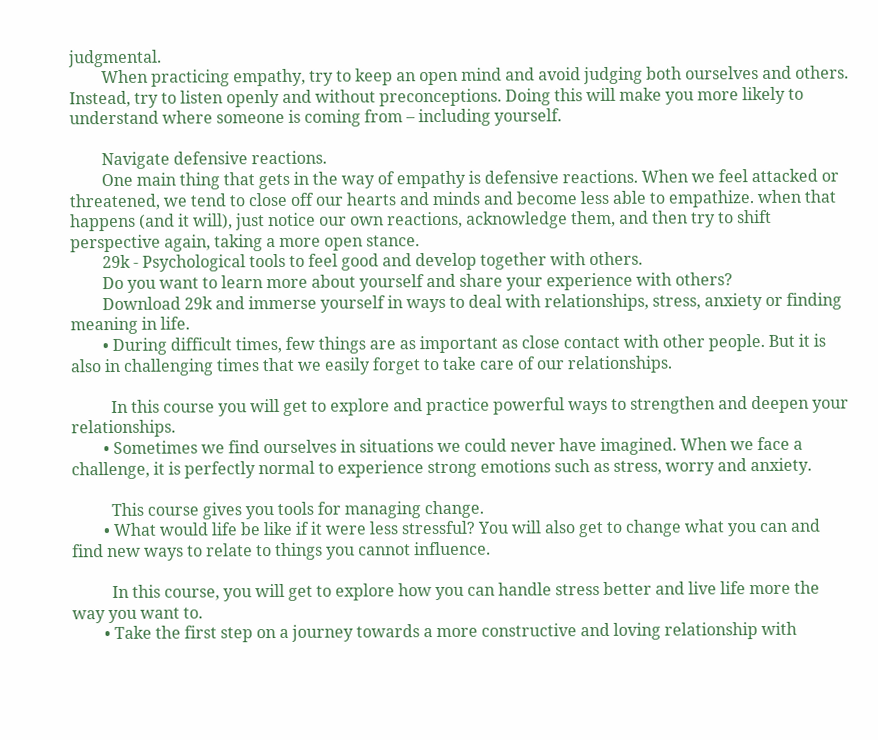judgmental.
        When practicing empathy, try to keep an open mind and avoid judging both ourselves and others. Instead, try to listen openly and without preconceptions. Doing this will make you more likely to understand where someone is coming from – including yourself.

        Navigate defensive reactions.
        One main thing that gets in the way of empathy is defensive reactions. When we feel attacked or threatened, we tend to close off our hearts and minds and become less able to empathize. when that happens (and it will), just notice our own reactions, acknowledge them, and then try to shift perspective again, taking a more open stance.
        29k - Psychological tools to feel good and develop together with others.
        Do you want to learn more about yourself and share your experience with others?
        Download 29k and immerse yourself in ways to deal with relationships, stress, anxiety or finding meaning in life.
        • During difficult times, few things are as important as close contact with other people. But it is also in challenging times that we easily forget to take care of our relationships.

          In this course you will get to explore and practice powerful ways to strengthen and deepen your relationships.
        • Sometimes we find ourselves in situations we could never have imagined. When we face a challenge, it is perfectly normal to experience strong emotions such as stress, worry and anxiety.

          This course gives you tools for managing change.
        • What would life be like if it were less stressful? You will also get to change what you can and find new ways to relate to things you cannot influence.

          In this course, you will get to explore how you can handle stress better and live life more the way you want to.
        • Take the first step on a journey towards a more constructive and loving relationship with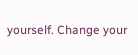yourself. Change your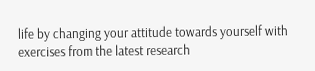life by changing your attitude towards yourself with exercises from the latest research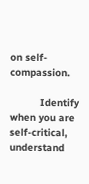on self-compassion.

          Identify when you are self-critical, understand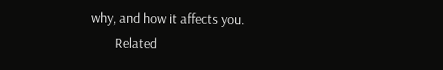why, and how it affects you.
        Related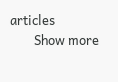articles
        Show more